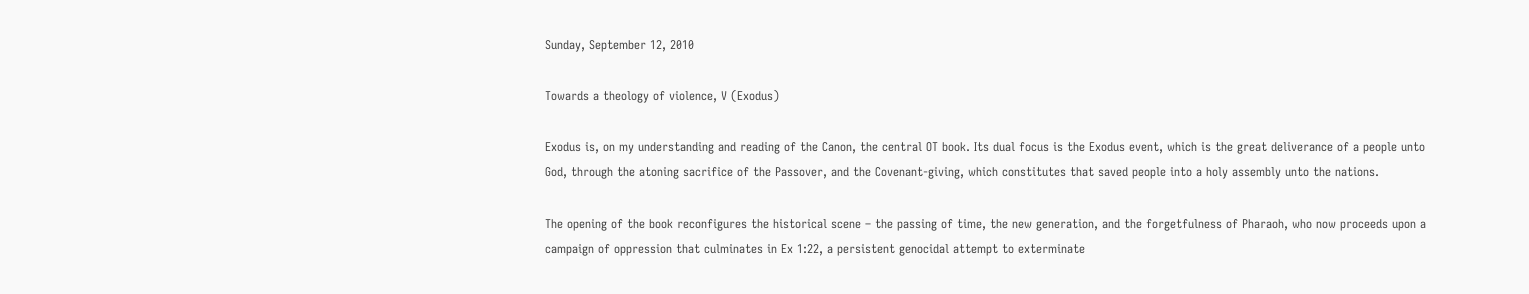Sunday, September 12, 2010

Towards a theology of violence, V (Exodus)

Exodus is, on my understanding and reading of the Canon, the central OT book. Its dual focus is the Exodus event, which is the great deliverance of a people unto God, through the atoning sacrifice of the Passover, and the Covenant-giving, which constitutes that saved people into a holy assembly unto the nations.

The opening of the book reconfigures the historical scene – the passing of time, the new generation, and the forgetfulness of Pharaoh, who now proceeds upon a campaign of oppression that culminates in Ex 1:22, a persistent genocidal attempt to exterminate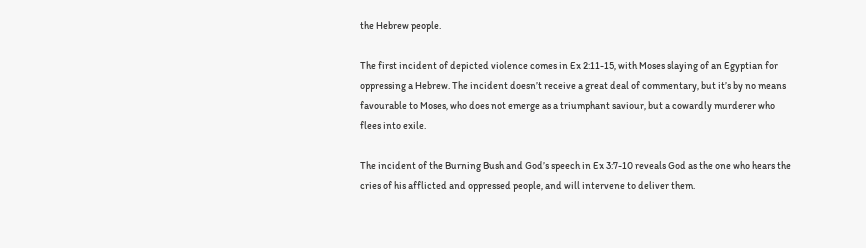the Hebrew people.

The first incident of depicted violence comes in Ex 2:11-15, with Moses slaying of an Egyptian for oppressing a Hebrew. The incident doesn’t receive a great deal of commentary, but it’s by no means favourable to Moses, who does not emerge as a triumphant saviour, but a cowardly murderer who flees into exile.

The incident of the Burning Bush and God’s speech in Ex 3:7-10 reveals God as the one who hears the cries of his afflicted and oppressed people, and will intervene to deliver them.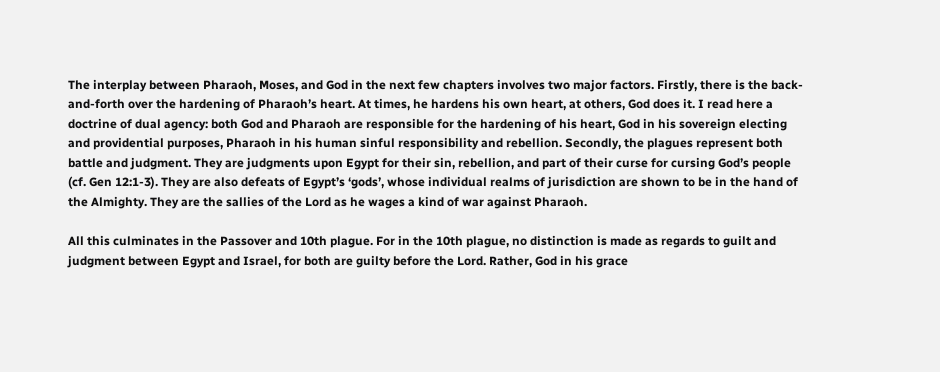The interplay between Pharaoh, Moses, and God in the next few chapters involves two major factors. Firstly, there is the back-and-forth over the hardening of Pharaoh’s heart. At times, he hardens his own heart, at others, God does it. I read here a doctrine of dual agency: both God and Pharaoh are responsible for the hardening of his heart, God in his sovereign electing and providential purposes, Pharaoh in his human sinful responsibility and rebellion. Secondly, the plagues represent both battle and judgment. They are judgments upon Egypt for their sin, rebellion, and part of their curse for cursing God’s people (cf. Gen 12:1-3). They are also defeats of Egypt’s ‘gods’, whose individual realms of jurisdiction are shown to be in the hand of the Almighty. They are the sallies of the Lord as he wages a kind of war against Pharaoh.

All this culminates in the Passover and 10th plague. For in the 10th plague, no distinction is made as regards to guilt and judgment between Egypt and Israel, for both are guilty before the Lord. Rather, God in his grace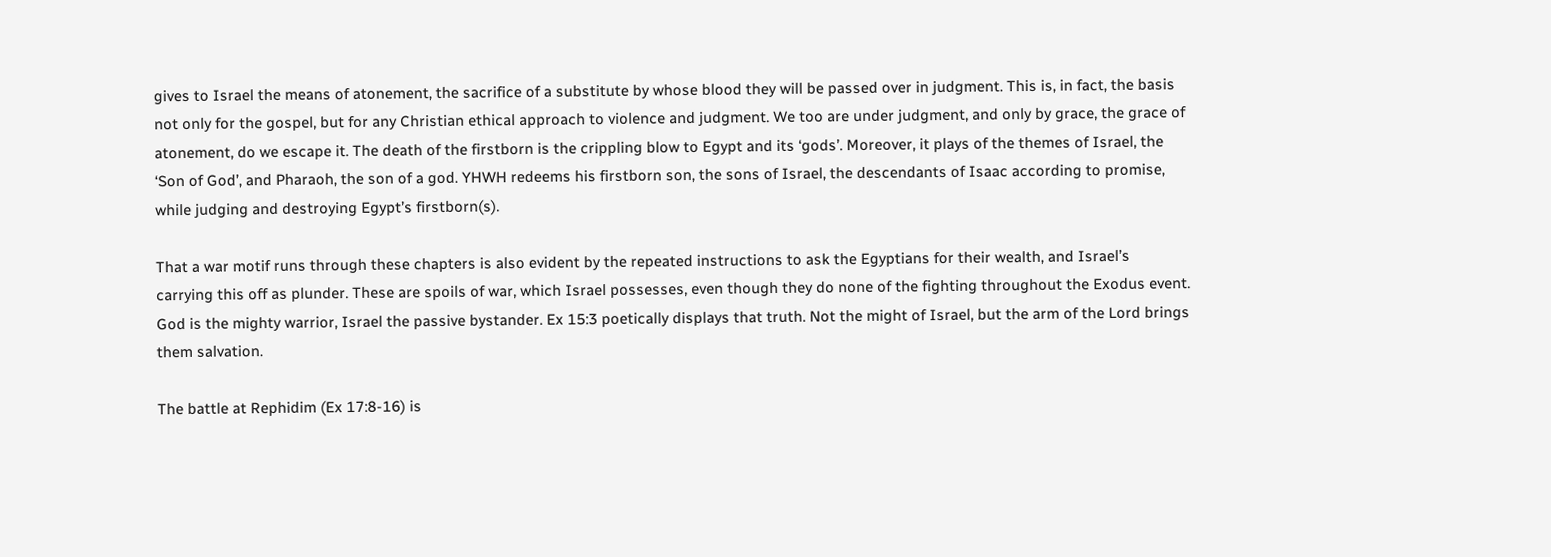gives to Israel the means of atonement, the sacrifice of a substitute by whose blood they will be passed over in judgment. This is, in fact, the basis not only for the gospel, but for any Christian ethical approach to violence and judgment. We too are under judgment, and only by grace, the grace of atonement, do we escape it. The death of the firstborn is the crippling blow to Egypt and its ‘gods’. Moreover, it plays of the themes of Israel, the ‘Son of God’, and Pharaoh, the son of a god. YHWH redeems his firstborn son, the sons of Israel, the descendants of Isaac according to promise, while judging and destroying Egypt’s firstborn(s).

That a war motif runs through these chapters is also evident by the repeated instructions to ask the Egyptians for their wealth, and Israel’s carrying this off as plunder. These are spoils of war, which Israel possesses, even though they do none of the fighting throughout the Exodus event. God is the mighty warrior, Israel the passive bystander. Ex 15:3 poetically displays that truth. Not the might of Israel, but the arm of the Lord brings them salvation.

The battle at Rephidim (Ex 17:8-16) is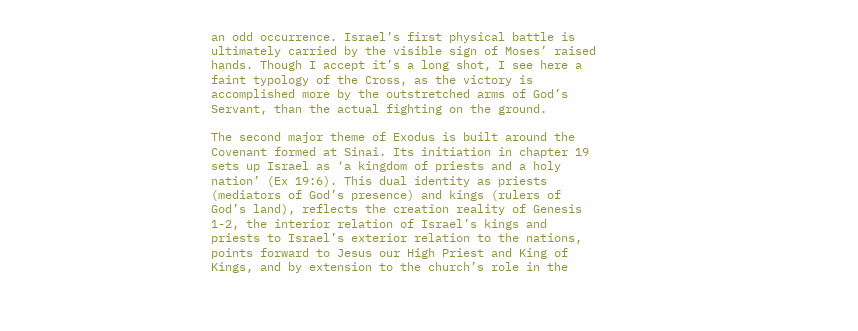an odd occurrence. Israel’s first physical battle is ultimately carried by the visible sign of Moses’ raised hands. Though I accept it’s a long shot, I see here a faint typology of the Cross, as the victory is accomplished more by the outstretched arms of God’s Servant, than the actual fighting on the ground.

The second major theme of Exodus is built around the Covenant formed at Sinai. Its initiation in chapter 19 sets up Israel as ‘a kingdom of priests and a holy nation’ (Ex 19:6). This dual identity as priests (mediators of God’s presence) and kings (rulers of God’s land), reflects the creation reality of Genesis 1-2, the interior relation of Israel’s kings and priests to Israel’s exterior relation to the nations, points forward to Jesus our High Priest and King of Kings, and by extension to the church’s role in the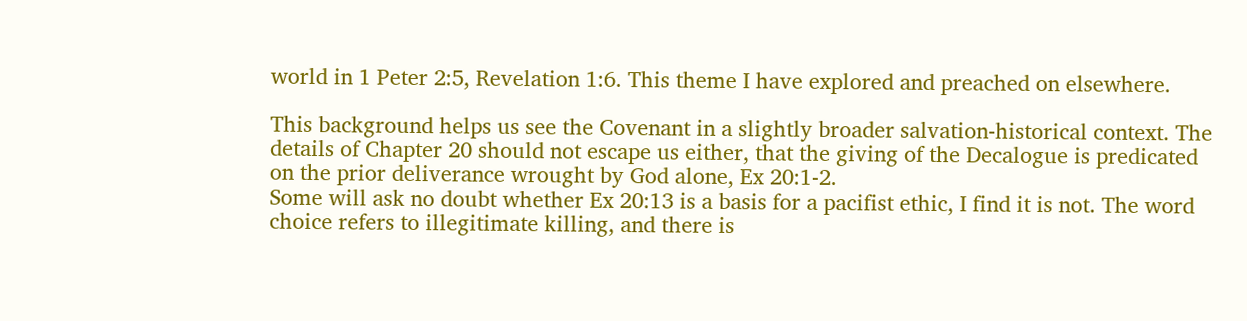world in 1 Peter 2:5, Revelation 1:6. This theme I have explored and preached on elsewhere.

This background helps us see the Covenant in a slightly broader salvation-historical context. The details of Chapter 20 should not escape us either, that the giving of the Decalogue is predicated on the prior deliverance wrought by God alone, Ex 20:1-2.
Some will ask no doubt whether Ex 20:13 is a basis for a pacifist ethic, I find it is not. The word choice refers to illegitimate killing, and there is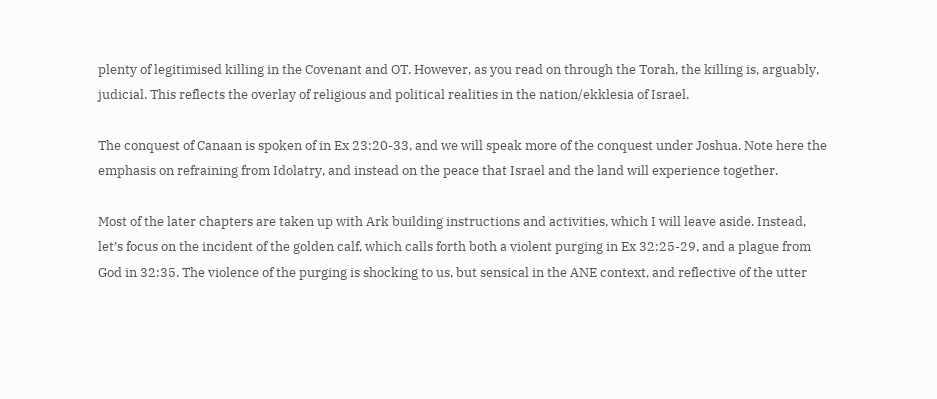plenty of legitimised killing in the Covenant and OT. However, as you read on through the Torah, the killing is, arguably, judicial. This reflects the overlay of religious and political realities in the nation/ekklesia of Israel.

The conquest of Canaan is spoken of in Ex 23:20-33, and we will speak more of the conquest under Joshua. Note here the emphasis on refraining from Idolatry, and instead on the peace that Israel and the land will experience together.

Most of the later chapters are taken up with Ark building instructions and activities, which I will leave aside. Instead, let’s focus on the incident of the golden calf, which calls forth both a violent purging in Ex 32:25-29, and a plague from God in 32:35. The violence of the purging is shocking to us, but sensical in the ANE context, and reflective of the utter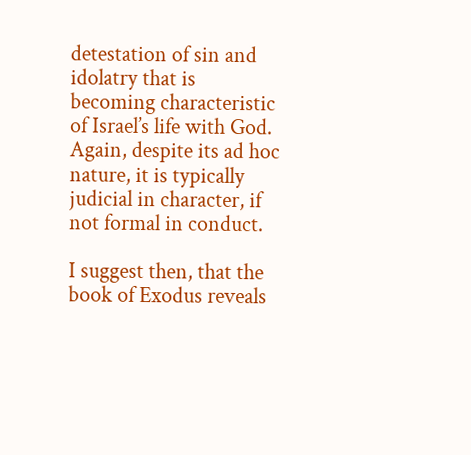detestation of sin and idolatry that is becoming characteristic of Israel’s life with God. Again, despite its ad hoc nature, it is typically judicial in character, if not formal in conduct.

I suggest then, that the book of Exodus reveals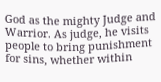God as the mighty Judge and Warrior. As judge, he visits people to bring punishment for sins, whether within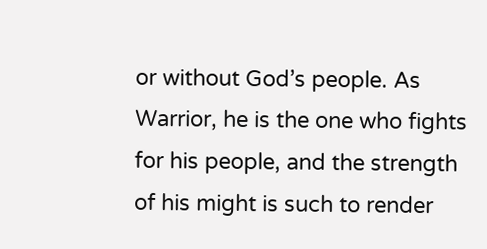or without God’s people. As Warrior, he is the one who fights for his people, and the strength of his might is such to render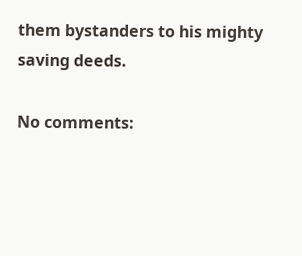them bystanders to his mighty saving deeds.

No comments: